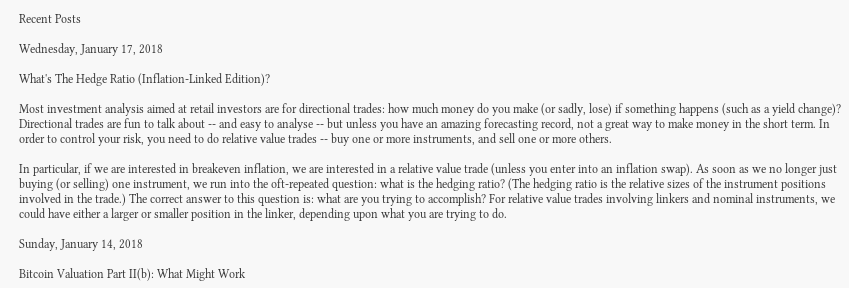Recent Posts

Wednesday, January 17, 2018

What's The Hedge Ratio (Inflation-Linked Edition)?

Most investment analysis aimed at retail investors are for directional trades: how much money do you make (or sadly, lose) if something happens (such as a yield change)? Directional trades are fun to talk about -- and easy to analyse -- but unless you have an amazing forecasting record, not a great way to make money in the short term. In order to control your risk, you need to do relative value trades -- buy one or more instruments, and sell one or more others.

In particular, if we are interested in breakeven inflation, we are interested in a relative value trade (unless you enter into an inflation swap). As soon as we no longer just buying (or selling) one instrument, we run into the oft-repeated question: what is the hedging ratio? (The hedging ratio is the relative sizes of the instrument positions involved in the trade.) The correct answer to this question is: what are you trying to accomplish? For relative value trades involving linkers and nominal instruments, we could have either a larger or smaller position in the linker, depending upon what you are trying to do.

Sunday, January 14, 2018

Bitcoin Valuation Part II(b): What Might Work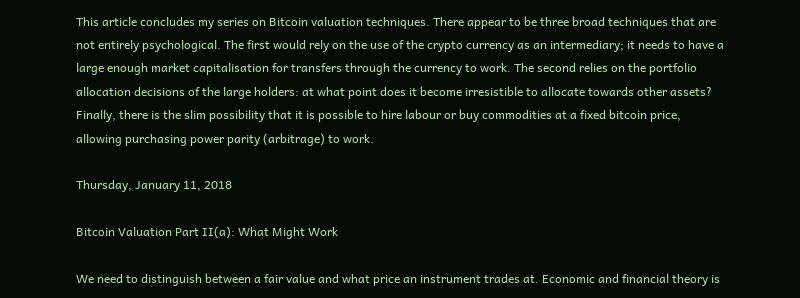This article concludes my series on Bitcoin valuation techniques. There appear to be three broad techniques that are not entirely psychological. The first would rely on the use of the crypto currency as an intermediary; it needs to have a large enough market capitalisation for transfers through the currency to work. The second relies on the portfolio allocation decisions of the large holders: at what point does it become irresistible to allocate towards other assets? Finally, there is the slim possibility that it is possible to hire labour or buy commodities at a fixed bitcoin price, allowing purchasing power parity (arbitrage) to work.

Thursday, January 11, 2018

Bitcoin Valuation Part II(a): What Might Work

We need to distinguish between a fair value and what price an instrument trades at. Economic and financial theory is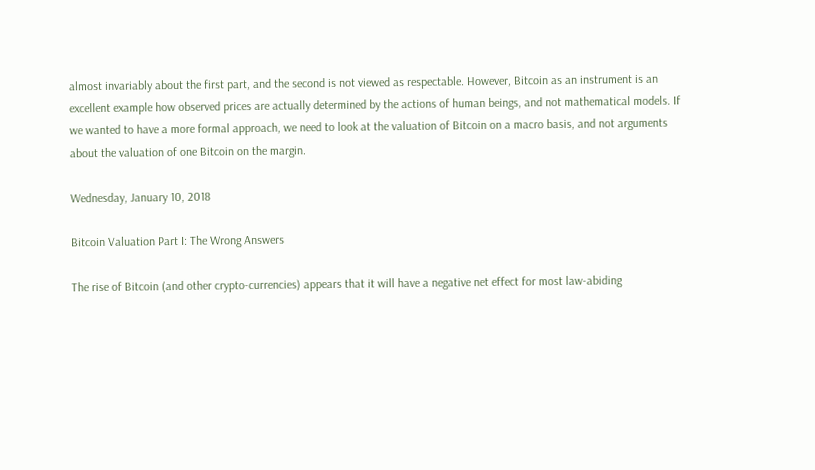almost invariably about the first part, and the second is not viewed as respectable. However, Bitcoin as an instrument is an excellent example how observed prices are actually determined by the actions of human beings, and not mathematical models. If we wanted to have a more formal approach, we need to look at the valuation of Bitcoin on a macro basis, and not arguments about the valuation of one Bitcoin on the margin.

Wednesday, January 10, 2018

Bitcoin Valuation Part I: The Wrong Answers

The rise of Bitcoin (and other crypto-currencies) appears that it will have a negative net effect for most law-abiding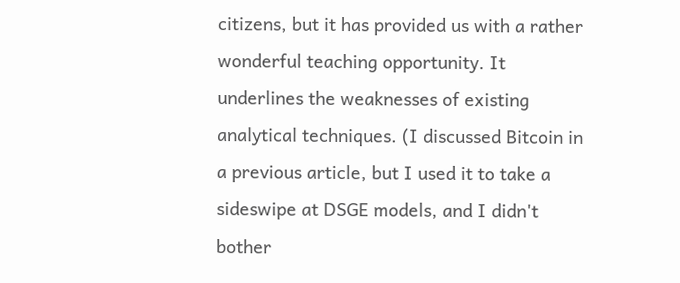citizens, but it has provided us with a rather wonderful teaching opportunity. It underlines the weaknesses of existing analytical techniques. (I discussed Bitcoin in a previous article, but I used it to take a sideswipe at DSGE models, and I didn't bother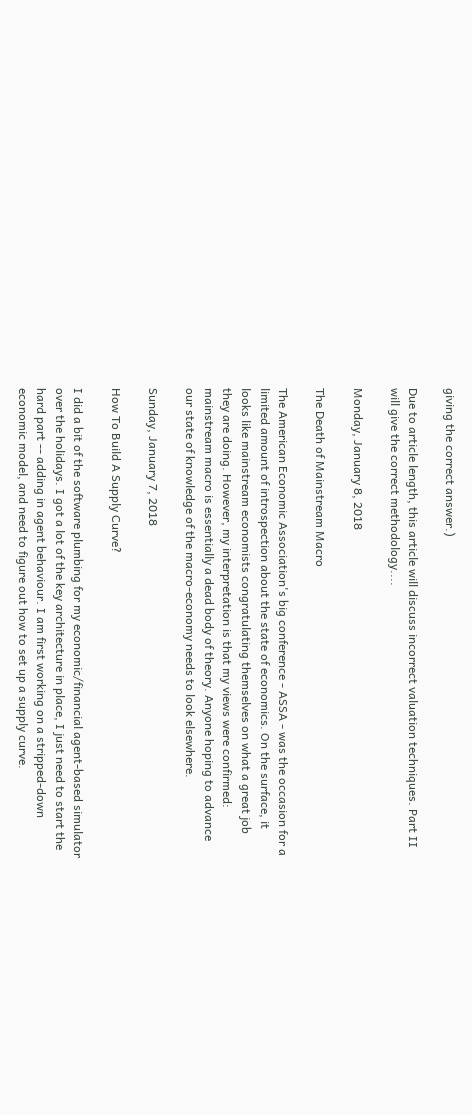giving the correct answer.)

Due to article length, this article will discuss incorrect valuation techniques. Part II will give the correct methodology....

Monday, January 8, 2018

The Death of Mainstream Macro

The American Economic Association's big conference - ASSA - was the occasion for a limited amount of introspection about the state of economics. On the surface, it looks like mainstream economists congratulating themselves on what a great job they are doing. However, my interpretation is that my views were confirmed: mainstream macro is essentially a dead body of theory. Anyone hoping to advance our state of knowledge of the macro-economy needs to look elsewhere.

Sunday, January 7, 2018

How To Build A Supply Curve?

I did a bit of the software plumbing for my economic/financial agent-based simulator over the holidays. I got a lot of the key architecture in place, I just need to start the hard part -- adding in agent behaviour. I am first working on a stripped-down economic model, and need to figure out how to set up a supply curve.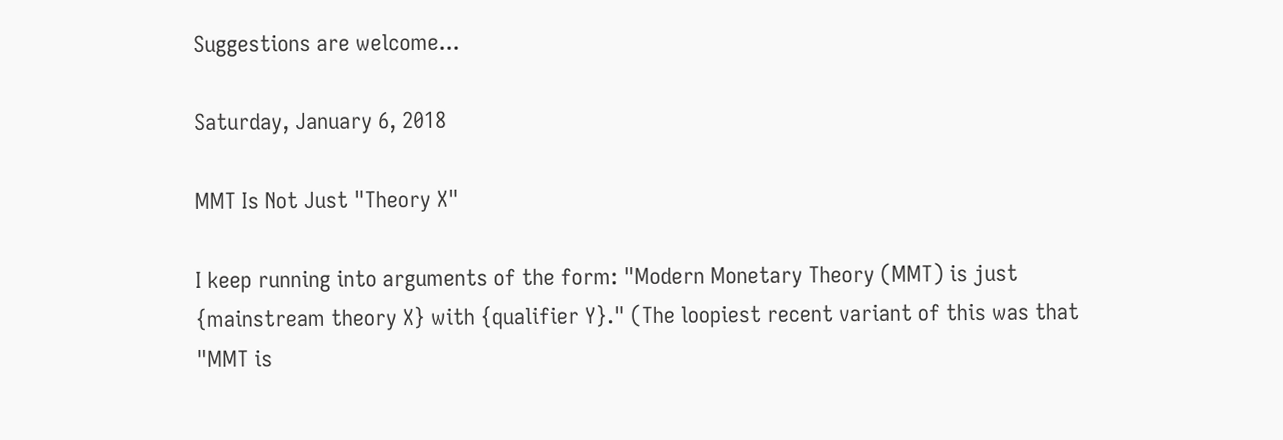Suggestions are welcome...

Saturday, January 6, 2018

MMT Is Not Just "Theory X"

I keep running into arguments of the form: "Modern Monetary Theory (MMT) is just {mainstream theory X} with {qualifier Y}." (The loopiest recent variant of this was that "MMT is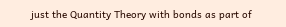just the Quantity Theory with bonds as part of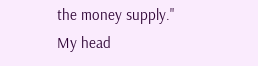the money supply." My head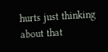hurts just thinking about that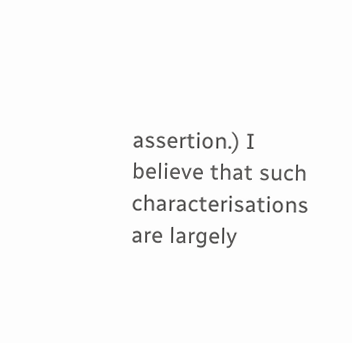assertion.) I believe that such characterisations are largely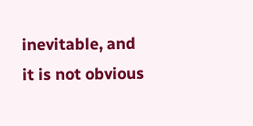inevitable, and it is not obvious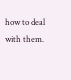how to deal with them.